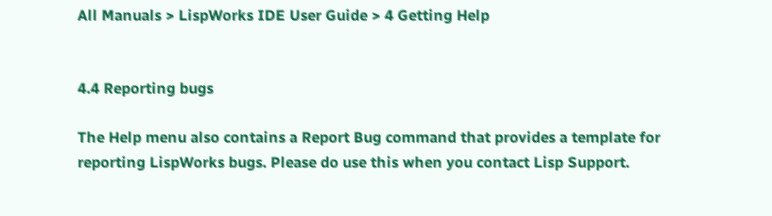All Manuals > LispWorks IDE User Guide > 4 Getting Help


4.4 Reporting bugs

The Help menu also contains a Report Bug command that provides a template for reporting LispWorks bugs. Please do use this when you contact Lisp Support.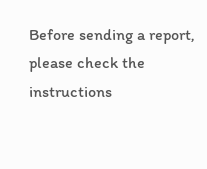Before sending a report, please check the instructions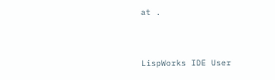at .


LispWorks IDE User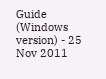Guide (Windows version) - 25 Nov 2011